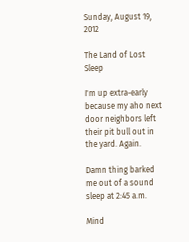Sunday, August 19, 2012

The Land of Lost Sleep

I'm up extra-early because my aho next door neighbors left their pit bull out in the yard. Again.

Damn thing barked me out of a sound sleep at 2:45 a.m.

Mind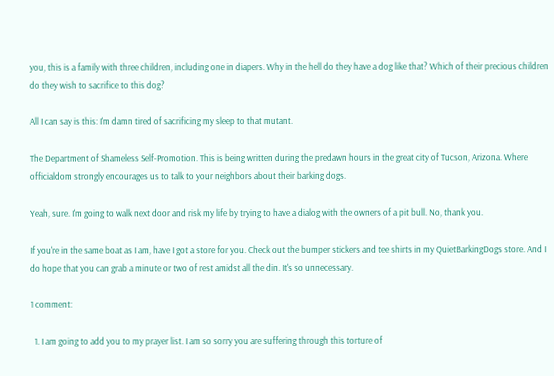you, this is a family with three children, including one in diapers. Why in the hell do they have a dog like that? Which of their precious children do they wish to sacrifice to this dog?

All I can say is this: I'm damn tired of sacrificing my sleep to that mutant.

The Department of Shameless Self-Promotion. This is being written during the predawn hours in the great city of Tucson, Arizona. Where officialdom strongly encourages us to talk to your neighbors about their barking dogs.

Yeah, sure. I'm going to walk next door and risk my life by trying to have a dialog with the owners of a pit bull. No, thank you.

If you're in the same boat as I am, have I got a store for you. Check out the bumper stickers and tee shirts in my QuietBarkingDogs store. And I do hope that you can grab a minute or two of rest amidst all the din. It's so unnecessary.

1 comment:

  1. I am going to add you to my prayer list. I am so sorry you are suffering through this torture of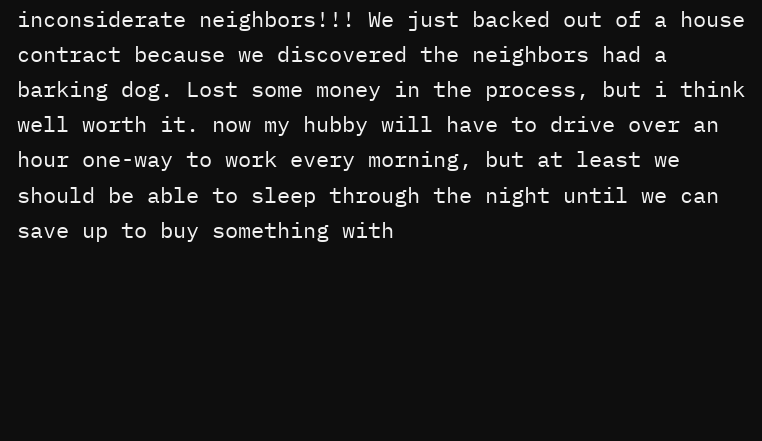inconsiderate neighbors!!! We just backed out of a house contract because we discovered the neighbors had a barking dog. Lost some money in the process, but i think well worth it. now my hubby will have to drive over an hour one-way to work every morning, but at least we should be able to sleep through the night until we can save up to buy something with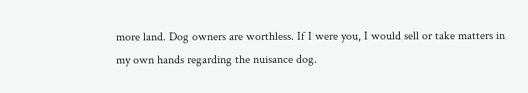more land. Dog owners are worthless. If I were you, I would sell or take matters in my own hands regarding the nuisance dog.